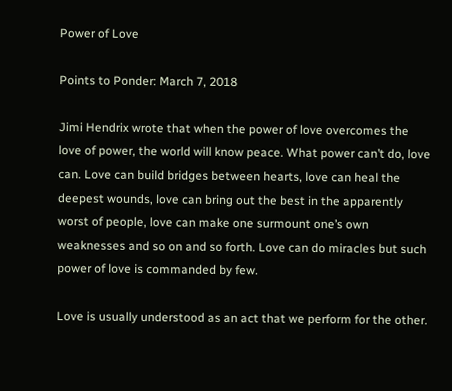Power of Love

Points to Ponder: March 7, 2018

Jimi Hendrix wrote that when the power of love overcomes the love of power, the world will know peace. What power can’t do, love can. Love can build bridges between hearts, love can heal the deepest wounds, love can bring out the best in the apparently worst of people, love can make one surmount one’s own weaknesses and so on and so forth. Love can do miracles but such power of love is commanded by few.

Love is usually understood as an act that we perform for the other.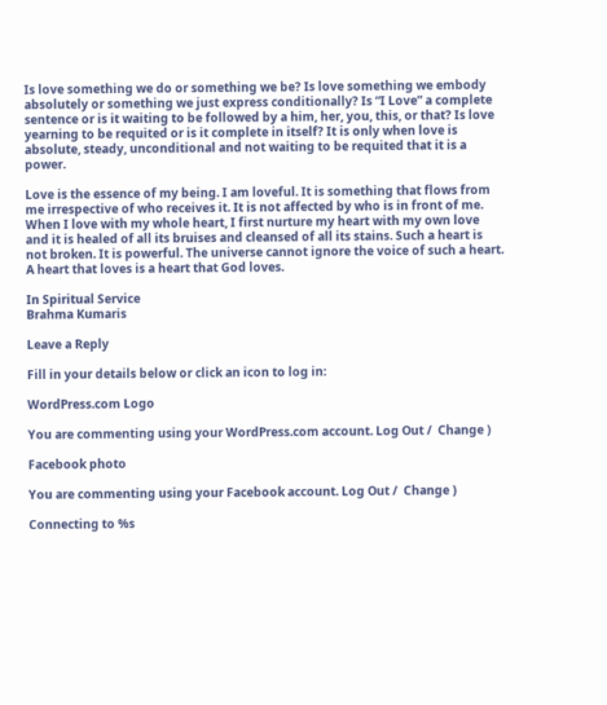Is love something we do or something we be? Is love something we embody absolutely or something we just express conditionally? Is “I Love” a complete sentence or is it waiting to be followed by a him, her, you, this, or that? Is love yearning to be requited or is it complete in itself? It is only when love is absolute, steady, unconditional and not waiting to be requited that it is a power.

Love is the essence of my being. I am loveful. It is something that flows from me irrespective of who receives it. It is not affected by who is in front of me. When I love with my whole heart, I first nurture my heart with my own love and it is healed of all its bruises and cleansed of all its stains. Such a heart is not broken. It is powerful. The universe cannot ignore the voice of such a heart. A heart that loves is a heart that God loves.

In Spiritual Service
Brahma Kumaris

Leave a Reply

Fill in your details below or click an icon to log in:

WordPress.com Logo

You are commenting using your WordPress.com account. Log Out /  Change )

Facebook photo

You are commenting using your Facebook account. Log Out /  Change )

Connecting to %s